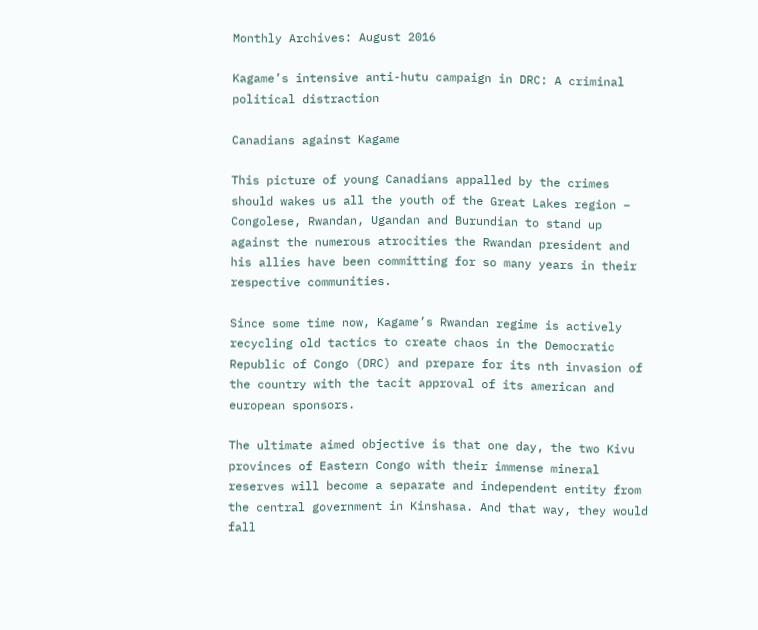Monthly Archives: August 2016

Kagame’s intensive anti-hutu campaign in DRC: A criminal political distraction

Canadians against Kagame

This picture of young Canadians appalled by the crimes should wakes us all the youth of the Great Lakes region – Congolese, Rwandan, Ugandan and Burundian to stand up against the numerous atrocities the Rwandan president and his allies have been committing for so many years in their respective communities.

Since some time now, Kagame’s Rwandan regime is actively recycling old tactics to create chaos in the Democratic Republic of Congo (DRC) and prepare for its nth invasion of the country with the tacit approval of its american and european sponsors.

The ultimate aimed objective is that one day, the two Kivu provinces of Eastern Congo with their immense mineral reserves will become a separate and independent entity from the central government in Kinshasa. And that way, they would fall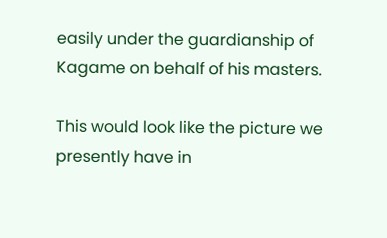easily under the guardianship of Kagame on behalf of his masters.

This would look like the picture we presently have in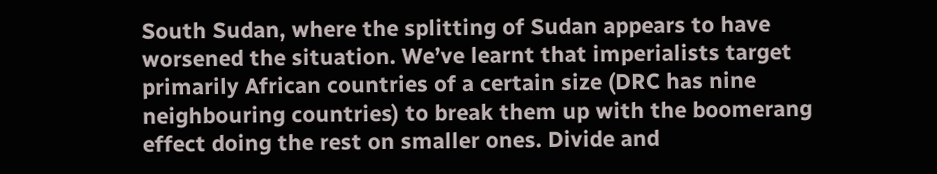South Sudan, where the splitting of Sudan appears to have worsened the situation. We’ve learnt that imperialists target primarily African countries of a certain size (DRC has nine neighbouring countries) to break them up with the boomerang effect doing the rest on smaller ones. Divide and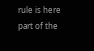rule is here part of the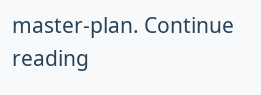master-plan. Continue reading